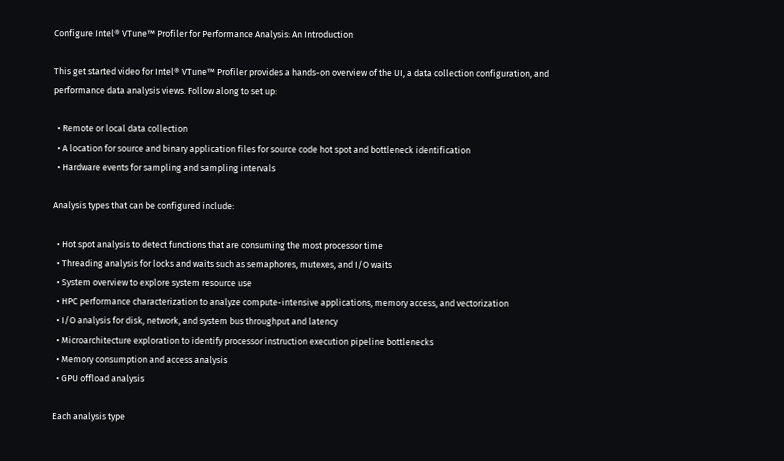Configure Intel® VTune™ Profiler for Performance Analysis: An Introduction

This get started video for Intel® VTune™ Profiler provides a hands-on overview of the UI, a data collection configuration, and performance data analysis views. Follow along to set up:

  • Remote or local data collection
  • A location for source and binary application files for source code hot spot and bottleneck identification
  • Hardware events for sampling and sampling intervals

Analysis types that can be configured include:

  • Hot spot analysis to detect functions that are consuming the most processor time
  • Threading analysis for locks and waits such as semaphores, mutexes, and I/O waits
  • System overview to explore system resource use
  • HPC performance characterization to analyze compute-intensive applications, memory access, and vectorization
  • I/O analysis for disk, network, and system bus throughput and latency
  • Microarchitecture exploration to identify processor instruction execution pipeline bottlenecks
  • Memory consumption and access analysis
  • GPU offload analysis

Each analysis type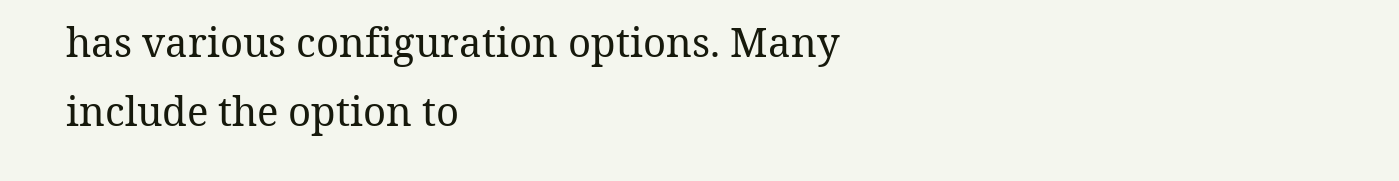has various configuration options. Many include the option to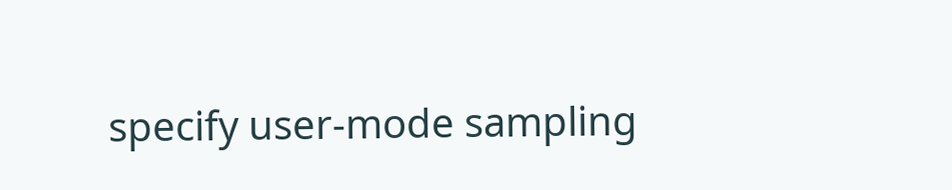specify user-mode sampling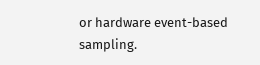or hardware event-based sampling.